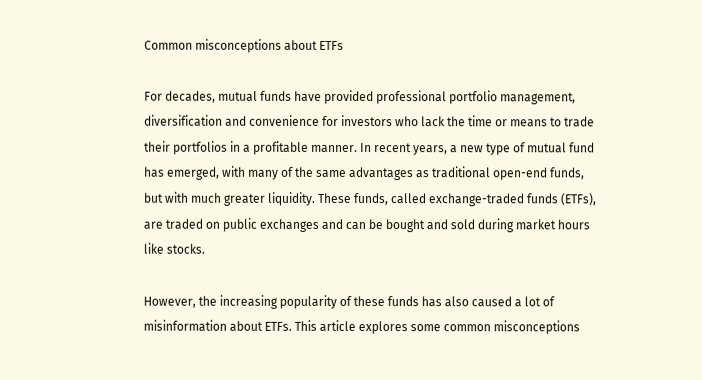Common misconceptions about ETFs

For decades, mutual funds have provided professional portfolio management, diversification and convenience for investors who lack the time or means to trade their portfolios in a profitable manner. In recent years, a new type of mutual fund has emerged, with many of the same advantages as traditional open-end funds, but with much greater liquidity. These funds, called exchange-traded funds (ETFs), are traded on public exchanges and can be bought and sold during market hours like stocks.

However, the increasing popularity of these funds has also caused a lot of misinformation about ETFs. This article explores some common misconceptions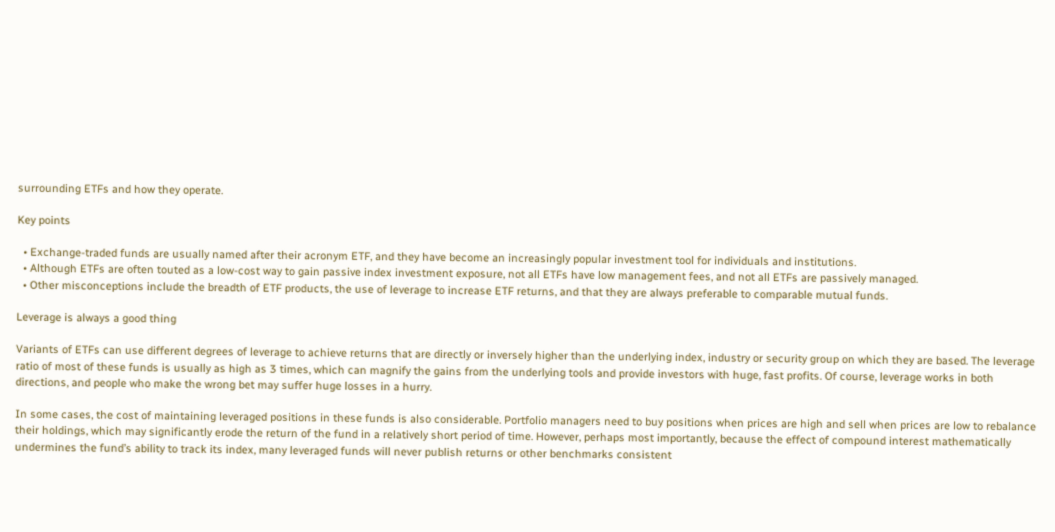surrounding ETFs and how they operate.

Key points

  • Exchange-traded funds are usually named after their acronym ETF, and they have become an increasingly popular investment tool for individuals and institutions.
  • Although ETFs are often touted as a low-cost way to gain passive index investment exposure, not all ETFs have low management fees, and not all ETFs are passively managed.
  • Other misconceptions include the breadth of ETF products, the use of leverage to increase ETF returns, and that they are always preferable to comparable mutual funds.

Leverage is always a good thing

Variants of ETFs can use different degrees of leverage to achieve returns that are directly or inversely higher than the underlying index, industry or security group on which they are based. The leverage ratio of most of these funds is usually as high as 3 times, which can magnify the gains from the underlying tools and provide investors with huge, fast profits. Of course, leverage works in both directions, and people who make the wrong bet may suffer huge losses in a hurry.

In some cases, the cost of maintaining leveraged positions in these funds is also considerable. Portfolio managers need to buy positions when prices are high and sell when prices are low to rebalance their holdings, which may significantly erode the return of the fund in a relatively short period of time. However, perhaps most importantly, because the effect of compound interest mathematically undermines the fund’s ability to track its index, many leveraged funds will never publish returns or other benchmarks consistent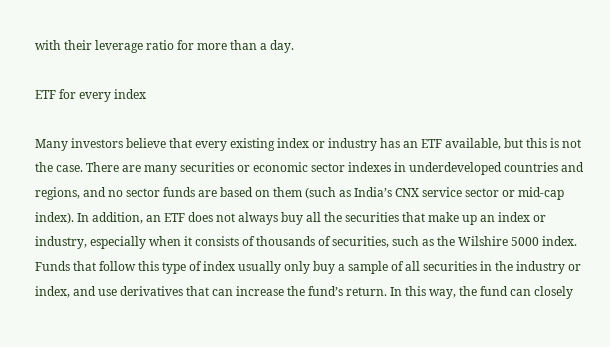with their leverage ratio for more than a day.

ETF for every index

Many investors believe that every existing index or industry has an ETF available, but this is not the case. There are many securities or economic sector indexes in underdeveloped countries and regions, and no sector funds are based on them (such as India’s CNX service sector or mid-cap index). In addition, an ETF does not always buy all the securities that make up an index or industry, especially when it consists of thousands of securities, such as the Wilshire 5000 index. Funds that follow this type of index usually only buy a sample of all securities in the industry or index, and use derivatives that can increase the fund’s return. In this way, the fund can closely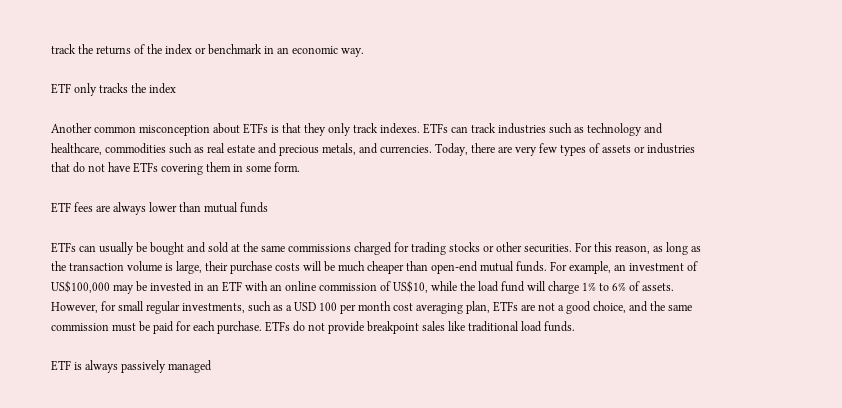track the returns of the index or benchmark in an economic way.

ETF only tracks the index

Another common misconception about ETFs is that they only track indexes. ETFs can track industries such as technology and healthcare, commodities such as real estate and precious metals, and currencies. Today, there are very few types of assets or industries that do not have ETFs covering them in some form.

ETF fees are always lower than mutual funds

ETFs can usually be bought and sold at the same commissions charged for trading stocks or other securities. For this reason, as long as the transaction volume is large, their purchase costs will be much cheaper than open-end mutual funds. For example, an investment of US$100,000 may be invested in an ETF with an online commission of US$10, while the load fund will charge 1% to 6% of assets. However, for small regular investments, such as a USD 100 per month cost averaging plan, ETFs are not a good choice, and the same commission must be paid for each purchase. ETFs do not provide breakpoint sales like traditional load funds.

ETF is always passively managed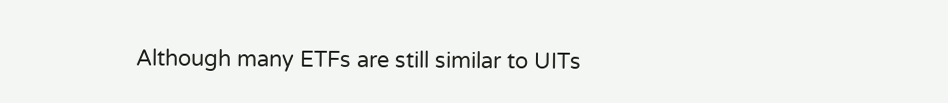Although many ETFs are still similar to UITs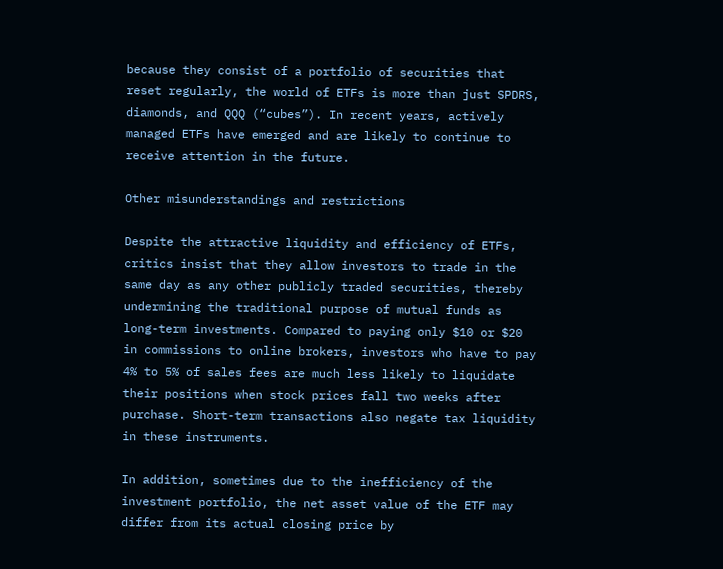because they consist of a portfolio of securities that reset regularly, the world of ETFs is more than just SPDRS, diamonds, and QQQ (“cubes”). In recent years, actively managed ETFs have emerged and are likely to continue to receive attention in the future.

Other misunderstandings and restrictions

Despite the attractive liquidity and efficiency of ETFs, critics insist that they allow investors to trade in the same day as any other publicly traded securities, thereby undermining the traditional purpose of mutual funds as long-term investments. Compared to paying only $10 or $20 in commissions to online brokers, investors who have to pay 4% to 5% of sales fees are much less likely to liquidate their positions when stock prices fall two weeks after purchase. Short-term transactions also negate tax liquidity in these instruments.

In addition, sometimes due to the inefficiency of the investment portfolio, the net asset value of the ETF may differ from its actual closing price by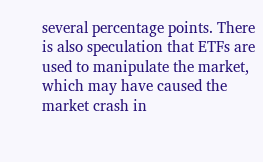several percentage points. There is also speculation that ETFs are used to manipulate the market, which may have caused the market crash in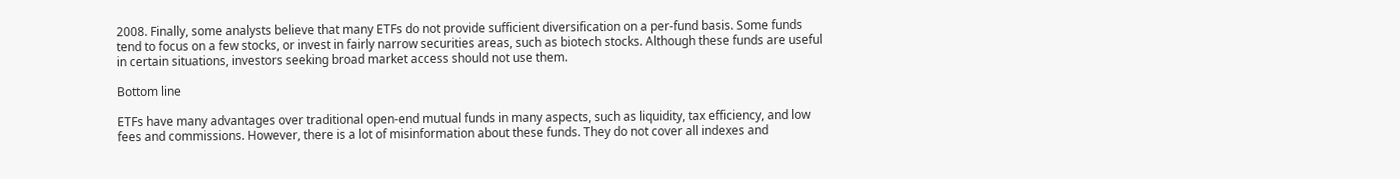2008. Finally, some analysts believe that many ETFs do not provide sufficient diversification on a per-fund basis. Some funds tend to focus on a few stocks, or invest in fairly narrow securities areas, such as biotech stocks. Although these funds are useful in certain situations, investors seeking broad market access should not use them.

Bottom line

ETFs have many advantages over traditional open-end mutual funds in many aspects, such as liquidity, tax efficiency, and low fees and commissions. However, there is a lot of misinformation about these funds. They do not cover all indexes and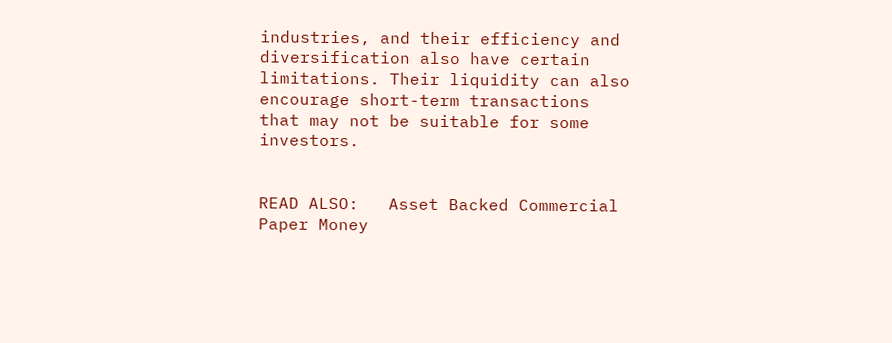industries, and their efficiency and diversification also have certain limitations. Their liquidity can also encourage short-term transactions that may not be suitable for some investors.


READ ALSO:   Asset Backed Commercial Paper Money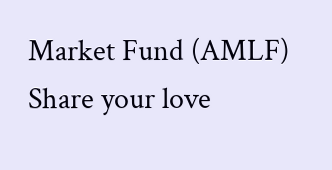Market Fund (AMLF)
Share your love